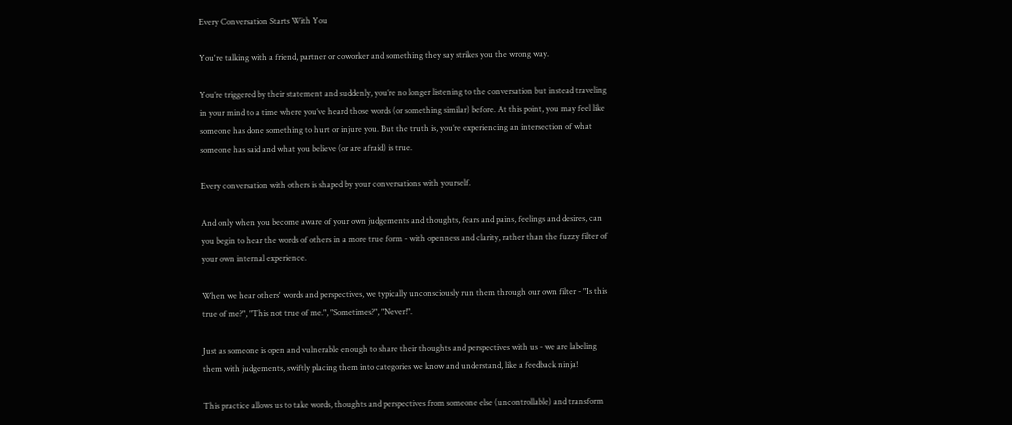Every Conversation Starts With You

You're talking with a friend, partner or coworker and something they say strikes you the wrong way.

You’re triggered by their statement and suddenly, you’re no longer listening to the conversation but instead traveling in your mind to a time where you’ve heard those words (or something similar) before. At this point, you may feel like someone has done something to hurt or injure you. But the truth is, you’re experiencing an intersection of what someone has said and what you believe (or are afraid) is true.

Every conversation with others is shaped by your conversations with yourself.

And only when you become aware of your own judgements and thoughts, fears and pains, feelings and desires, can you begin to hear the words of others in a more true form - with openness and clarity, rather than the fuzzy filter of your own internal experience.

When we hear others' words and perspectives, we typically unconsciously run them through our own filter - "Is this true of me?", "This not true of me.", "Sometimes?", "Never!".

Just as someone is open and vulnerable enough to share their thoughts and perspectives with us - we are labeling them with judgements, swiftly placing them into categories we know and understand, like a feedback ninja!

This practice allows us to take words, thoughts and perspectives from someone else (uncontrollable) and transform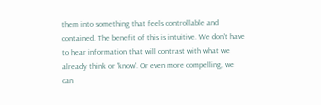them into something that feels controllable and contained. The benefit of this is intuitive. We don't have to hear information that will contrast with what we already think or 'know'. Or even more compelling, we can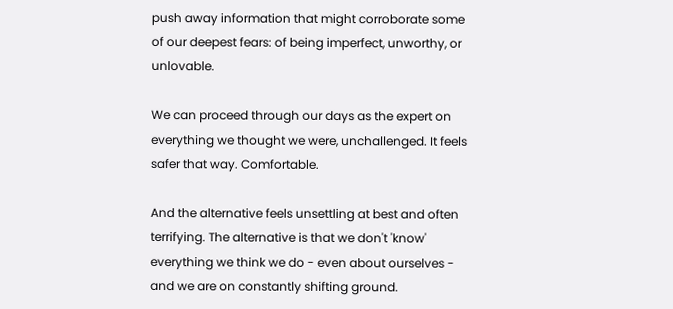push away information that might corroborate some of our deepest fears: of being imperfect, unworthy, or unlovable.

We can proceed through our days as the expert on everything we thought we were, unchallenged. It feels safer that way. Comfortable.

And the alternative feels unsettling at best and often terrifying. The alternative is that we don't 'know' everything we think we do - even about ourselves - and we are on constantly shifting ground.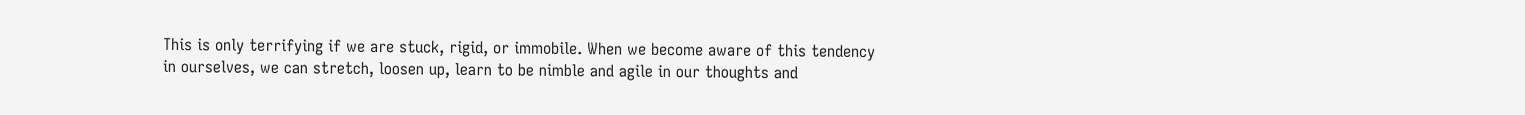This is only terrifying if we are stuck, rigid, or immobile. When we become aware of this tendency in ourselves, we can stretch, loosen up, learn to be nimble and agile in our thoughts and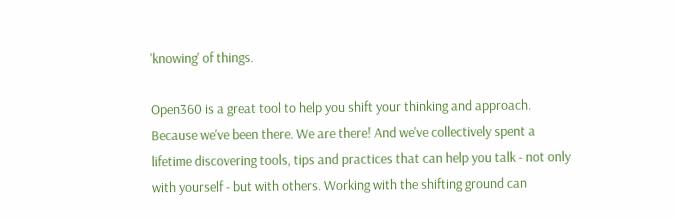'knowing' of things.

Open360 is a great tool to help you shift your thinking and approach. Because we've been there. We are there! And we've collectively spent a lifetime discovering tools, tips and practices that can help you talk - not only with yourself - but with others. Working with the shifting ground can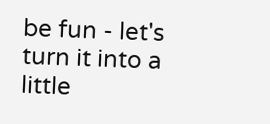be fun - let's turn it into a little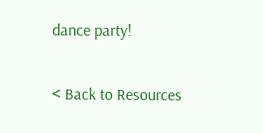dance party!

< Back to Resources